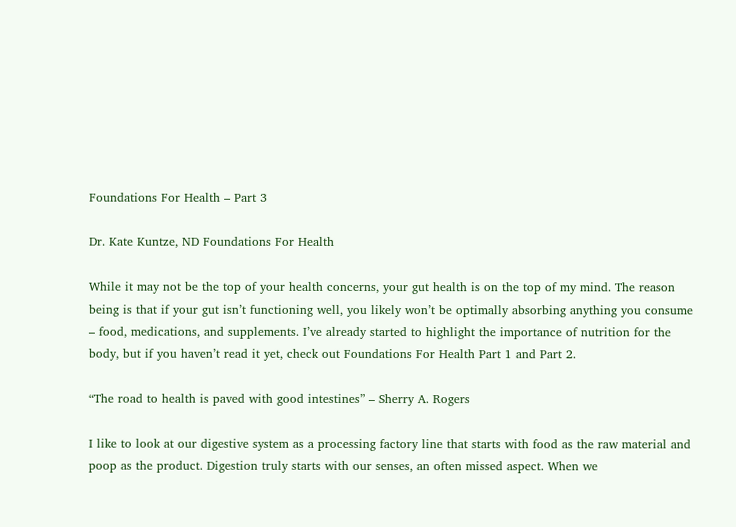Foundations For Health – Part 3

Dr. Kate Kuntze, ND Foundations For Health

While it may not be the top of your health concerns, your gut health is on the top of my mind. The reason being is that if your gut isn’t functioning well, you likely won’t be optimally absorbing anything you consume – food, medications, and supplements. I’ve already started to highlight the importance of nutrition for the body, but if you haven’t read it yet, check out Foundations For Health Part 1 and Part 2.

“The road to health is paved with good intestines” – Sherry A. Rogers

I like to look at our digestive system as a processing factory line that starts with food as the raw material and poop as the product. Digestion truly starts with our senses, an often missed aspect. When we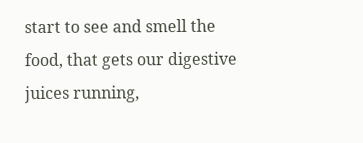start to see and smell the food, that gets our digestive juices running,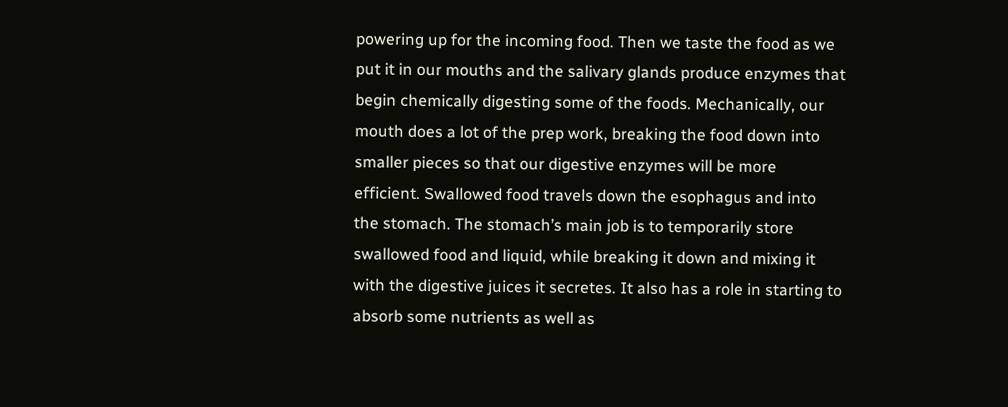powering up for the incoming food. Then we taste the food as we put it in our mouths and the salivary glands produce enzymes that begin chemically digesting some of the foods. Mechanically, our mouth does a lot of the prep work, breaking the food down into smaller pieces so that our digestive enzymes will be more efficient. Swallowed food travels down the esophagus and into the stomach. The stomach’s main job is to temporarily store swallowed food and liquid, while breaking it down and mixing it with the digestive juices it secretes. It also has a role in starting to absorb some nutrients as well as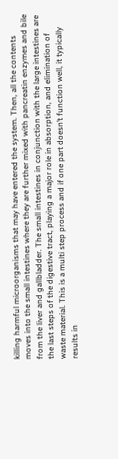killing harmful microorganisms that may have entered the system. Then, all the contents moves into the small intestines where they are further mixed with pancreatin enzymes and bile from the liver and gallbladder. The small intestines in conjunction with the large intestines are the last steps of the digestive tract, playing a major role in absorption, and elimination of waste material. This is a multi step process and if one part doesn’t function well, it typically results in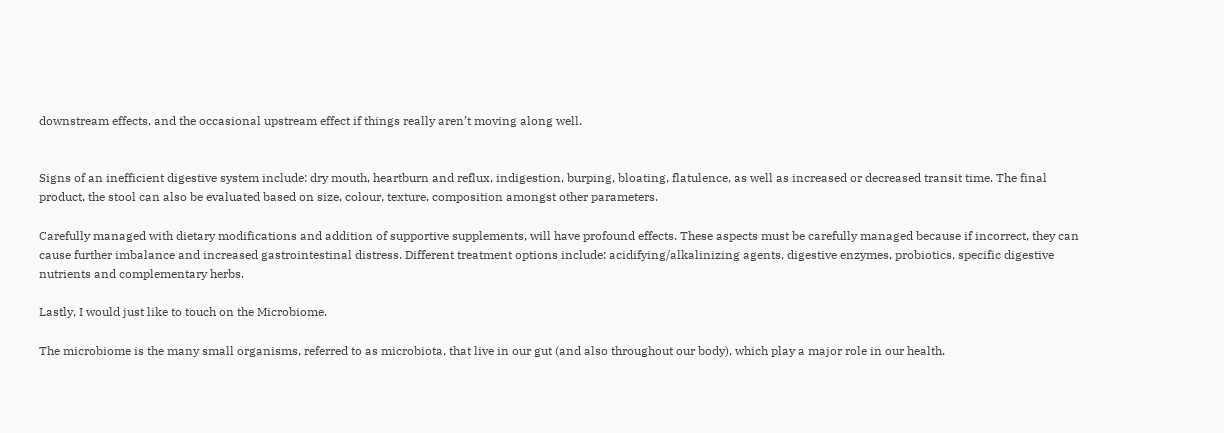downstream effects, and the occasional upstream effect if things really aren’t moving along well.


Signs of an inefficient digestive system include: dry mouth, heartburn and reflux, indigestion, burping, bloating, flatulence, as well as increased or decreased transit time. The final product, the stool can also be evaluated based on size, colour, texture, composition amongst other parameters.

Carefully managed with dietary modifications and addition of supportive supplements, will have profound effects. These aspects must be carefully managed because if incorrect, they can cause further imbalance and increased gastrointestinal distress. Different treatment options include: acidifying/alkalinizing agents, digestive enzymes, probiotics, specific digestive nutrients and complementary herbs.

Lastly, I would just like to touch on the Microbiome.

The microbiome is the many small organisms, referred to as microbiota, that live in our gut (and also throughout our body), which play a major role in our health.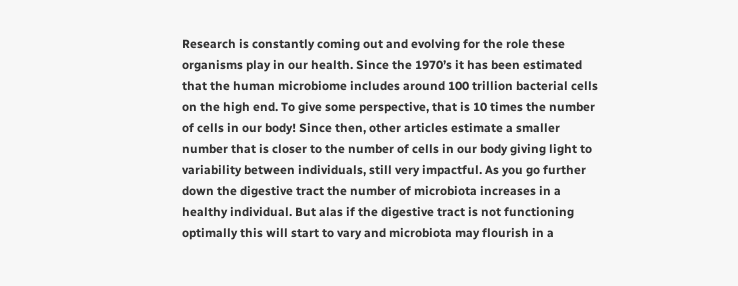Research is constantly coming out and evolving for the role these organisms play in our health. Since the 1970’s it has been estimated that the human microbiome includes around 100 trillion bacterial cells on the high end. To give some perspective, that is 10 times the number of cells in our body! Since then, other articles estimate a smaller number that is closer to the number of cells in our body giving light to variability between individuals, still very impactful. As you go further down the digestive tract the number of microbiota increases in a healthy individual. But alas if the digestive tract is not functioning optimally this will start to vary and microbiota may flourish in a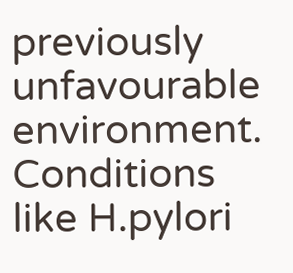previously unfavourable environment. Conditions like H.pylori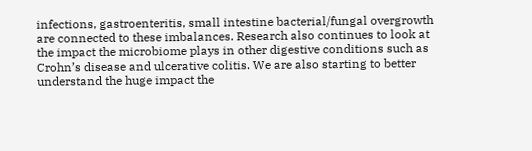infections, gastroenteritis, small intestine bacterial/fungal overgrowth are connected to these imbalances. Research also continues to look at the impact the microbiome plays in other digestive conditions such as Crohn’s disease and ulcerative colitis. We are also starting to better understand the huge impact the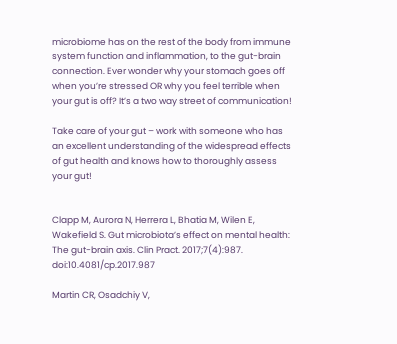microbiome has on the rest of the body from immune system function and inflammation, to the gut-brain connection. Ever wonder why your stomach goes off when you’re stressed OR why you feel terrible when your gut is off? It’s a two way street of communication!

Take care of your gut – work with someone who has an excellent understanding of the widespread effects of gut health and knows how to thoroughly assess your gut!


Clapp M, Aurora N, Herrera L, Bhatia M, Wilen E, Wakefield S. Gut microbiota’s effect on mental health: The gut-brain axis. Clin Pract. 2017;7(4):987. doi:10.4081/cp.2017.987

Martin CR, Osadchiy V,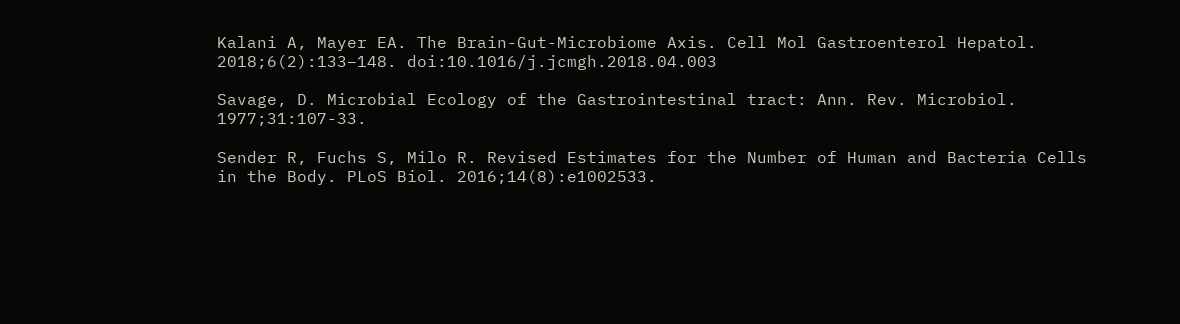Kalani A, Mayer EA. The Brain-Gut-Microbiome Axis. Cell Mol Gastroenterol Hepatol. 2018;6(2):133–148. doi:10.1016/j.jcmgh.2018.04.003

Savage, D. Microbial Ecology of the Gastrointestinal tract: Ann. Rev. Microbiol. 1977;31:107-33.

Sender R, Fuchs S, Milo R. Revised Estimates for the Number of Human and Bacteria Cells in the Body. PLoS Biol. 2016;14(8):e1002533.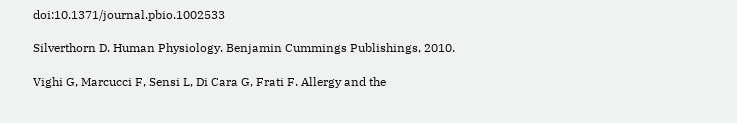doi:10.1371/journal.pbio.1002533

Silverthorn D. Human Physiology. Benjamin Cummings Publishings, 2010.

Vighi G, Marcucci F, Sensi L, Di Cara G, Frati F. Allergy and the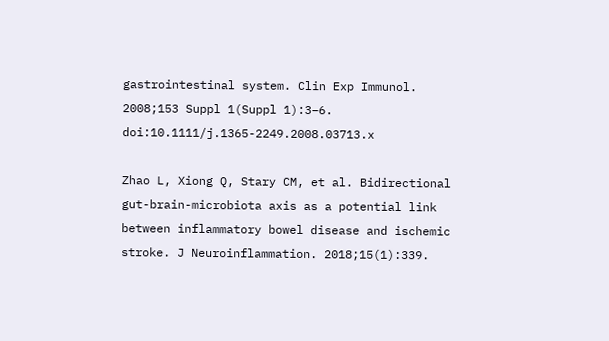gastrointestinal system. Clin Exp Immunol. 2008;153 Suppl 1(Suppl 1):3–6. doi:10.1111/j.1365-2249.2008.03713.x

Zhao L, Xiong Q, Stary CM, et al. Bidirectional gut-brain-microbiota axis as a potential link between inflammatory bowel disease and ischemic stroke. J Neuroinflammation. 2018;15(1):339.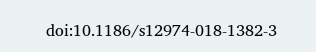doi:10.1186/s12974-018-1382-3